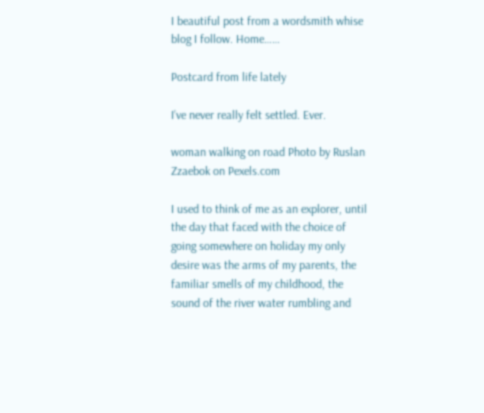I beautiful post from a wordsmith whise blog I follow. Home……

Postcard from life lately

I’ve never really felt settled. Ever.

woman walking on road Photo by Ruslan Zzaebok on Pexels.com

I used to think of me as an explorer, until the day that faced with the choice of going somewhere on holiday my only desire was the arms of my parents, the familiar smells of my childhood, the sound of the river water rumbling and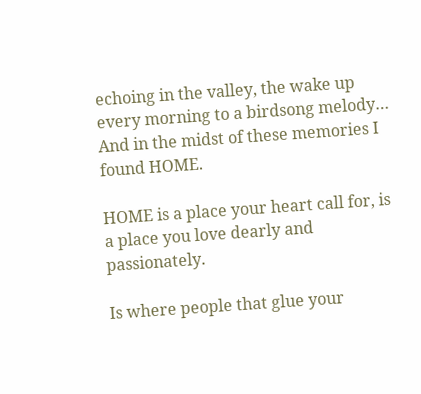echoing in the valley, the wake up every morning to a birdsong melody… And in the midst of these memories I found HOME.

HOME is a place your heart call for, is a place you love dearly and passionately.

Is where people that glue your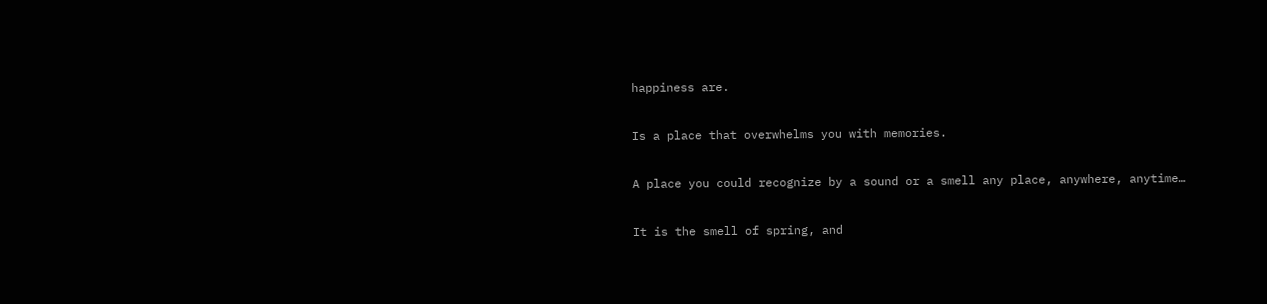happiness are.

Is a place that overwhelms you with memories.

A place you could recognize by a sound or a smell any place, anywhere, anytime…

It is the smell of spring, and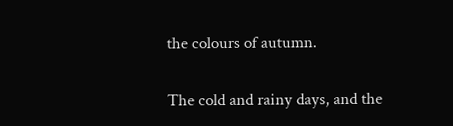the colours of autumn.

The cold and rainy days, and the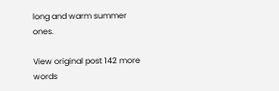long and warm summer ones.

View original post 142 more words